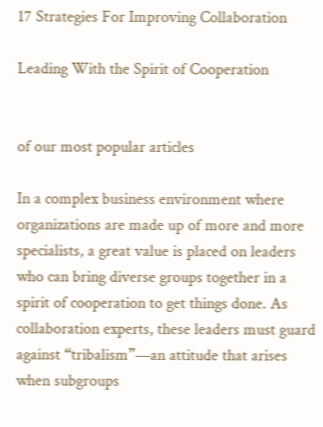17 Strategies For Improving Collaboration

Leading With the Spirit of Cooperation


of our most popular articles

In a complex business environment where organizations are made up of more and more specialists, a great value is placed on leaders who can bring diverse groups together in a spirit of cooperation to get things done. As collaboration experts, these leaders must guard against “tribalism”—an attitude that arises when subgroups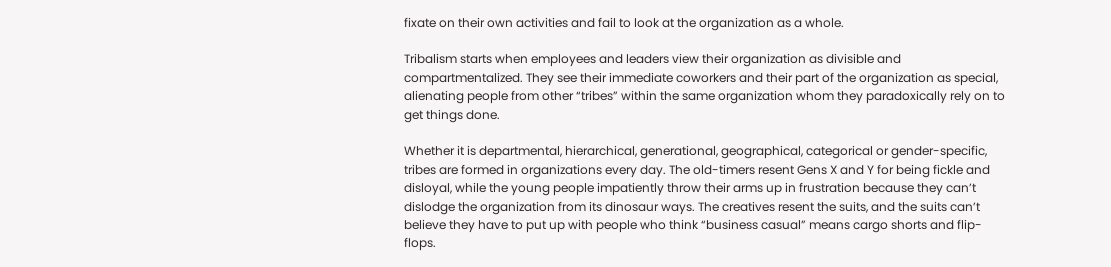fixate on their own activities and fail to look at the organization as a whole.

Tribalism starts when employees and leaders view their organization as divisible and compartmentalized. They see their immediate coworkers and their part of the organization as special, alienating people from other “tribes” within the same organization whom they paradoxically rely on to get things done.

Whether it is departmental, hierarchical, generational, geographical, categorical or gender-specific, tribes are formed in organizations every day. The old-timers resent Gens X and Y for being fickle and disloyal, while the young people impatiently throw their arms up in frustration because they can’t dislodge the organization from its dinosaur ways. The creatives resent the suits, and the suits can’t believe they have to put up with people who think “business casual” means cargo shorts and flip-flops.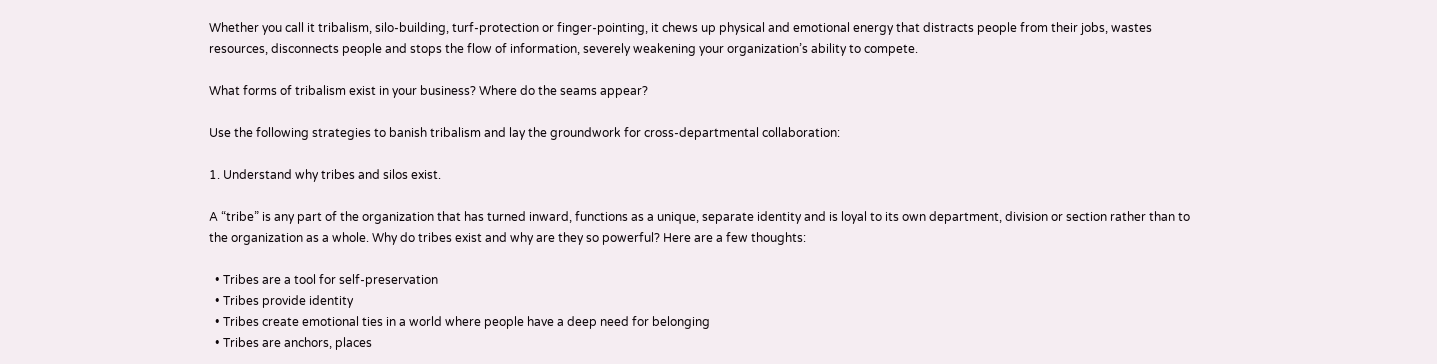Whether you call it tribalism, silo-building, turf-protection or finger-pointing, it chews up physical and emotional energy that distracts people from their jobs, wastes resources, disconnects people and stops the flow of information, severely weakening your organization’s ability to compete.

What forms of tribalism exist in your business? Where do the seams appear?

Use the following strategies to banish tribalism and lay the groundwork for cross-departmental collaboration:

1. Understand why tribes and silos exist.

A “tribe” is any part of the organization that has turned inward, functions as a unique, separate identity and is loyal to its own department, division or section rather than to the organization as a whole. Why do tribes exist and why are they so powerful? Here are a few thoughts:

  • Tribes are a tool for self-preservation
  • Tribes provide identity
  • Tribes create emotional ties in a world where people have a deep need for belonging
  • Tribes are anchors, places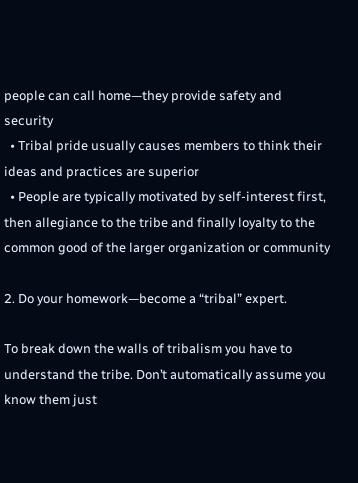people can call home—they provide safety and security
  • Tribal pride usually causes members to think their ideas and practices are superior
  • People are typically motivated by self-interest first, then allegiance to the tribe and finally loyalty to the common good of the larger organization or community

2. Do your homework—become a “tribal” expert.

To break down the walls of tribalism you have to understand the tribe. Don’t automatically assume you know them just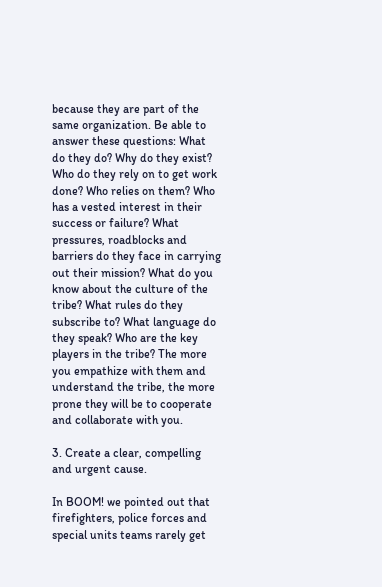because they are part of the same organization. Be able to answer these questions: What do they do? Why do they exist? Who do they rely on to get work done? Who relies on them? Who has a vested interest in their success or failure? What pressures, roadblocks and barriers do they face in carrying out their mission? What do you know about the culture of the tribe? What rules do they subscribe to? What language do they speak? Who are the key players in the tribe? The more you empathize with them and understand the tribe, the more prone they will be to cooperate and collaborate with you.

3. Create a clear, compelling and urgent cause.

In BOOM! we pointed out that firefighters, police forces and special units teams rarely get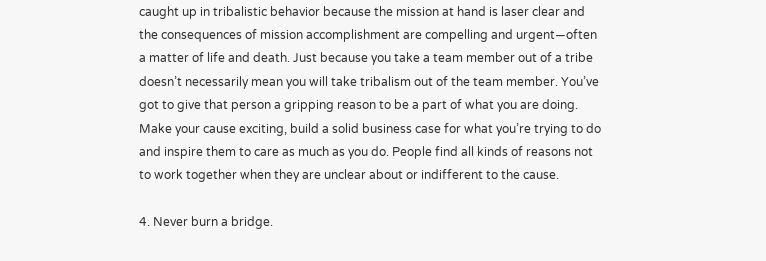caught up in tribalistic behavior because the mission at hand is laser clear and the consequences of mission accomplishment are compelling and urgent—often a matter of life and death. Just because you take a team member out of a tribe doesn’t necessarily mean you will take tribalism out of the team member. You’ve got to give that person a gripping reason to be a part of what you are doing. Make your cause exciting, build a solid business case for what you’re trying to do and inspire them to care as much as you do. People find all kinds of reasons not to work together when they are unclear about or indifferent to the cause.

4. Never burn a bridge.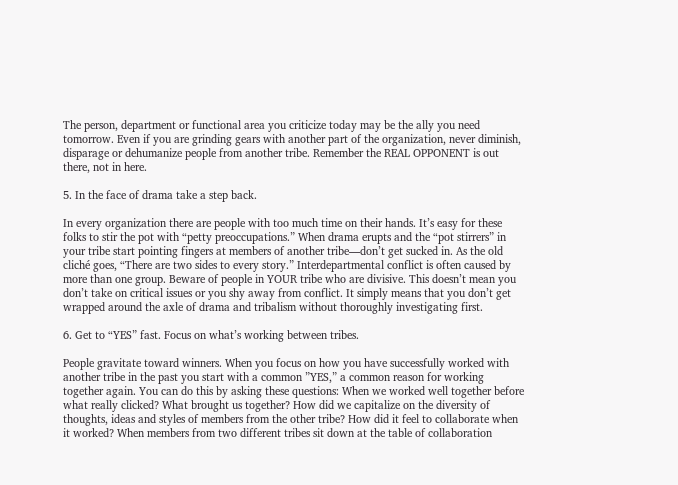The person, department or functional area you criticize today may be the ally you need tomorrow. Even if you are grinding gears with another part of the organization, never diminish, disparage or dehumanize people from another tribe. Remember the REAL OPPONENT is out there, not in here.

5. In the face of drama take a step back.

In every organization there are people with too much time on their hands. It’s easy for these folks to stir the pot with “petty preoccupations.” When drama erupts and the “pot stirrers” in your tribe start pointing fingers at members of another tribe—don’t get sucked in. As the old cliché goes, “There are two sides to every story.” Interdepartmental conflict is often caused by more than one group. Beware of people in YOUR tribe who are divisive. This doesn’t mean you don’t take on critical issues or you shy away from conflict. It simply means that you don’t get wrapped around the axle of drama and tribalism without thoroughly investigating first.

6. Get to “YES” fast. Focus on what’s working between tribes.

People gravitate toward winners. When you focus on how you have successfully worked with another tribe in the past you start with a common ”YES,” a common reason for working together again. You can do this by asking these questions: When we worked well together before what really clicked? What brought us together? How did we capitalize on the diversity of thoughts, ideas and styles of members from the other tribe? How did it feel to collaborate when it worked? When members from two different tribes sit down at the table of collaboration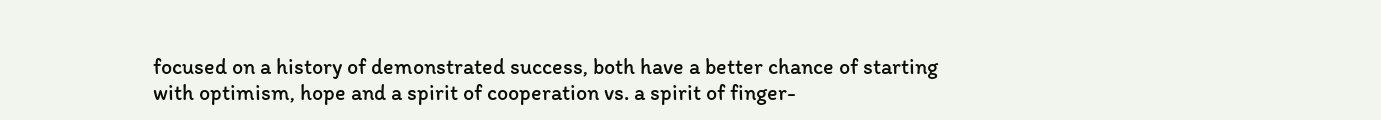focused on a history of demonstrated success, both have a better chance of starting with optimism, hope and a spirit of cooperation vs. a spirit of finger-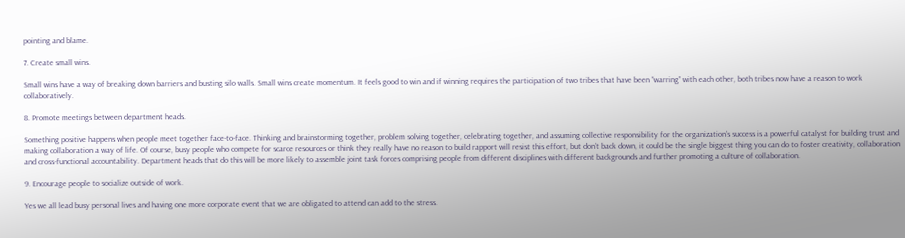pointing and blame.

7. Create small wins.

Small wins have a way of breaking down barriers and busting silo walls. Small wins create momentum. It feels good to win and if winning requires the participation of two tribes that have been “warring” with each other, both tribes now have a reason to work collaboratively.

8. Promote meetings between department heads.

Something positive happens when people meet together face-to-face. Thinking and brainstorming together, problem solving together, celebrating together, and assuming collective responsibility for the organization’s success is a powerful catalyst for building trust and making collaboration a way of life. Of course, busy people who compete for scarce resources or think they really have no reason to build rapport will resist this effort, but don’t back down, it could be the single biggest thing you can do to foster creativity, collaboration and cross-functional accountability. Department heads that do this will be more likely to assemble joint task forces comprising people from different disciplines with different backgrounds and further promoting a culture of collaboration.

9. Encourage people to socialize outside of work.

Yes we all lead busy personal lives and having one more corporate event that we are obligated to attend can add to the stress.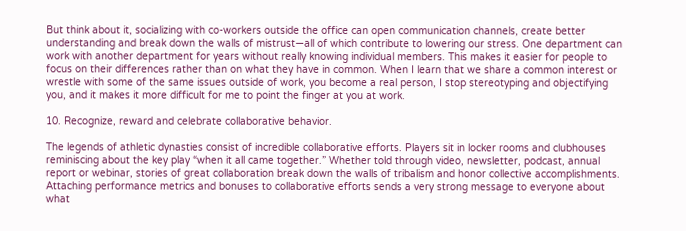But think about it, socializing with co-workers outside the office can open communication channels, create better understanding and break down the walls of mistrust—all of which contribute to lowering our stress. One department can work with another department for years without really knowing individual members. This makes it easier for people to focus on their differences rather than on what they have in common. When I learn that we share a common interest or wrestle with some of the same issues outside of work, you become a real person, I stop stereotyping and objectifying you, and it makes it more difficult for me to point the finger at you at work.

10. Recognize, reward and celebrate collaborative behavior.

The legends of athletic dynasties consist of incredible collaborative efforts. Players sit in locker rooms and clubhouses reminiscing about the key play “when it all came together.” Whether told through video, newsletter, podcast, annual report or webinar, stories of great collaboration break down the walls of tribalism and honor collective accomplishments. Attaching performance metrics and bonuses to collaborative efforts sends a very strong message to everyone about what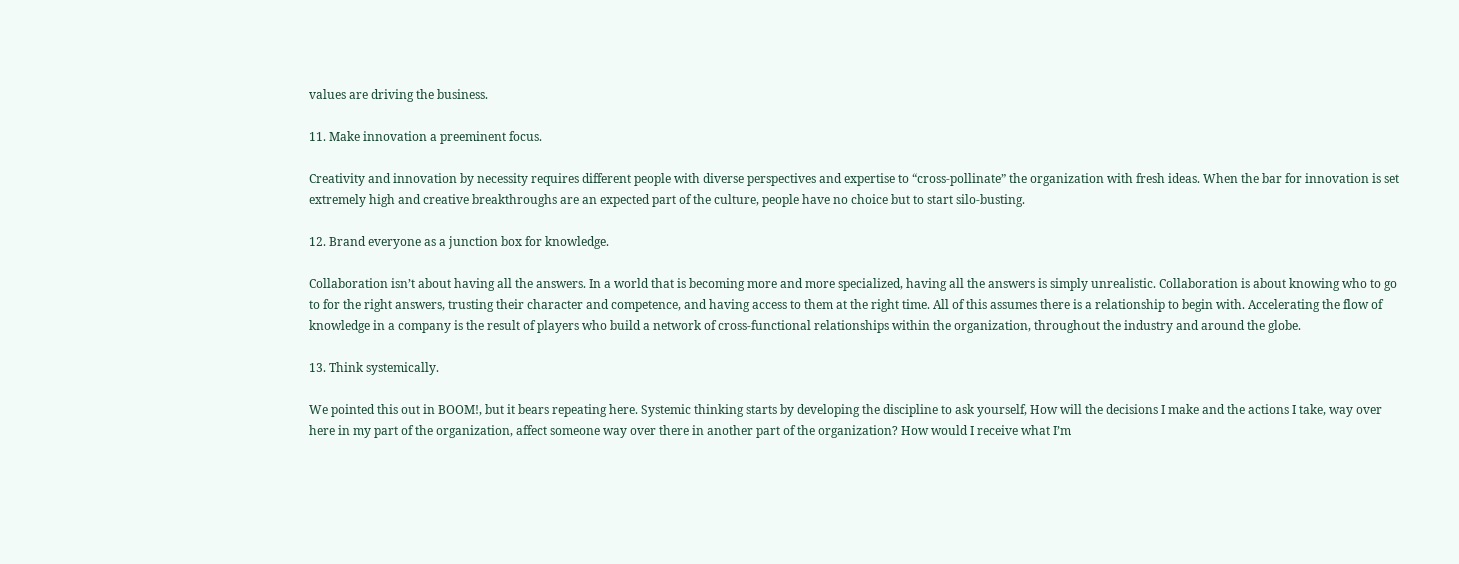values are driving the business.

11. Make innovation a preeminent focus.

Creativity and innovation by necessity requires different people with diverse perspectives and expertise to “cross-pollinate” the organization with fresh ideas. When the bar for innovation is set extremely high and creative breakthroughs are an expected part of the culture, people have no choice but to start silo-busting.

12. Brand everyone as a junction box for knowledge.

Collaboration isn’t about having all the answers. In a world that is becoming more and more specialized, having all the answers is simply unrealistic. Collaboration is about knowing who to go to for the right answers, trusting their character and competence, and having access to them at the right time. All of this assumes there is a relationship to begin with. Accelerating the flow of knowledge in a company is the result of players who build a network of cross-functional relationships within the organization, throughout the industry and around the globe.

13. Think systemically.

We pointed this out in BOOM!, but it bears repeating here. Systemic thinking starts by developing the discipline to ask yourself, How will the decisions I make and the actions I take, way over here in my part of the organization, affect someone way over there in another part of the organization? How would I receive what I’m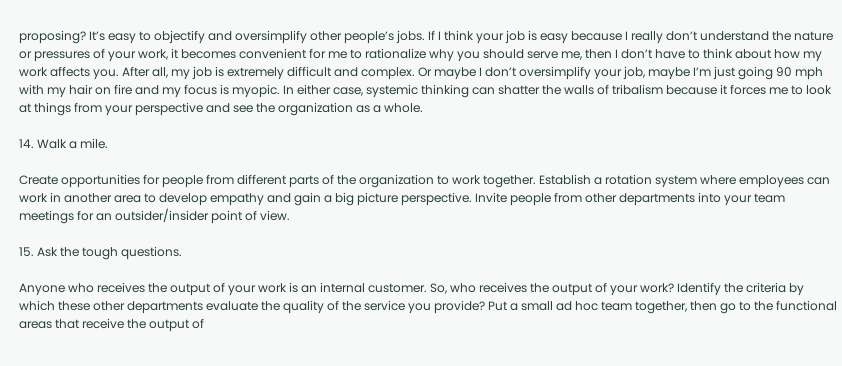proposing? It’s easy to objectify and oversimplify other people’s jobs. If I think your job is easy because I really don’t understand the nature or pressures of your work, it becomes convenient for me to rationalize why you should serve me, then I don’t have to think about how my work affects you. After all, my job is extremely difficult and complex. Or maybe I don’t oversimplify your job, maybe I’m just going 90 mph with my hair on fire and my focus is myopic. In either case, systemic thinking can shatter the walls of tribalism because it forces me to look at things from your perspective and see the organization as a whole.

14. Walk a mile.

Create opportunities for people from different parts of the organization to work together. Establish a rotation system where employees can work in another area to develop empathy and gain a big picture perspective. Invite people from other departments into your team meetings for an outsider/insider point of view.

15. Ask the tough questions.

Anyone who receives the output of your work is an internal customer. So, who receives the output of your work? Identify the criteria by which these other departments evaluate the quality of the service you provide? Put a small ad hoc team together, then go to the functional areas that receive the output of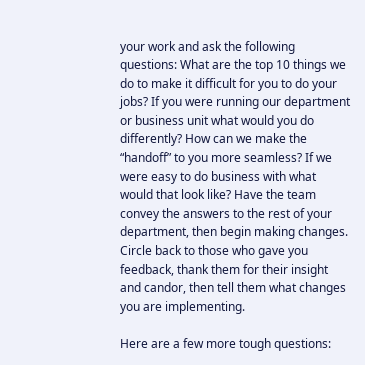your work and ask the following questions: What are the top 10 things we do to make it difficult for you to do your jobs? If you were running our department or business unit what would you do differently? How can we make the “handoff” to you more seamless? If we were easy to do business with what would that look like? Have the team convey the answers to the rest of your department, then begin making changes. Circle back to those who gave you feedback, thank them for their insight and candor, then tell them what changes you are implementing.

Here are a few more tough questions: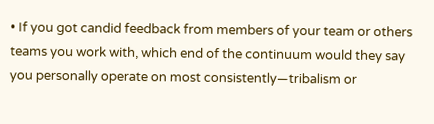• If you got candid feedback from members of your team or others teams you work with, which end of the continuum would they say you personally operate on most consistently—tribalism or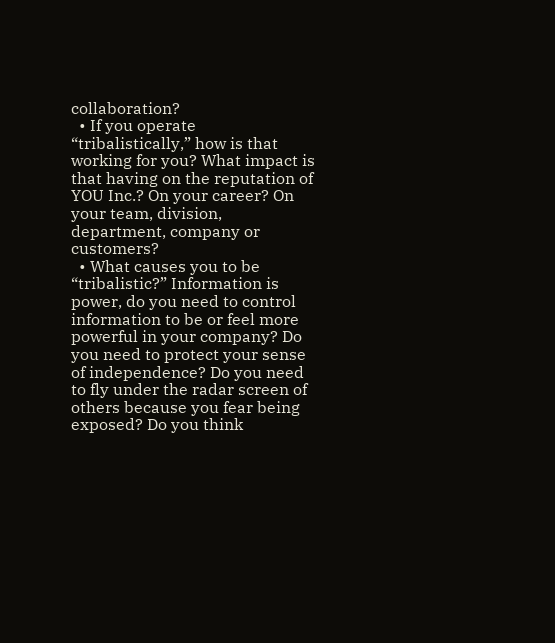collaboration?
  • If you operate “tribalistically,” how is that working for you? What impact is that having on the reputation of YOU Inc.? On your career? On your team, division, department, company or customers?
  • What causes you to be “tribalistic?” Information is power, do you need to control information to be or feel more powerful in your company? Do you need to protect your sense of independence? Do you need to fly under the radar screen of others because you fear being exposed? Do you think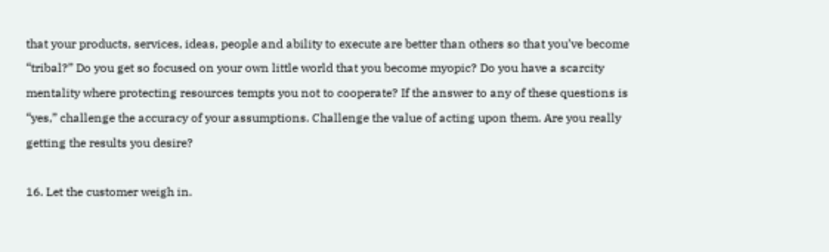that your products, services, ideas, people and ability to execute are better than others so that you’ve become “tribal?” Do you get so focused on your own little world that you become myopic? Do you have a scarcity mentality where protecting resources tempts you not to cooperate? If the answer to any of these questions is “yes,” challenge the accuracy of your assumptions. Challenge the value of acting upon them. Are you really getting the results you desire?

16. Let the customer weigh in.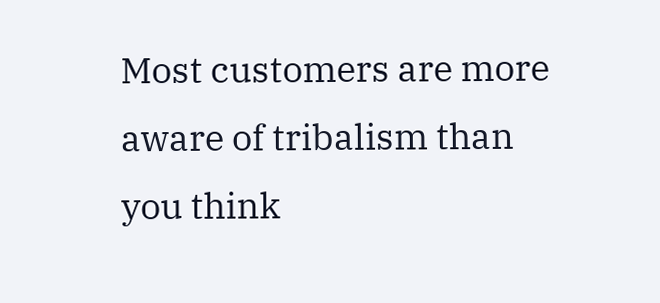Most customers are more aware of tribalism than you think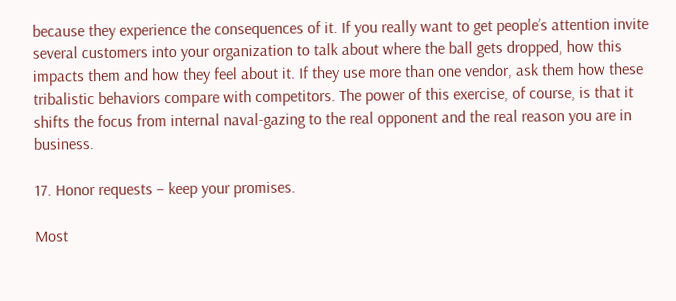because they experience the consequences of it. If you really want to get people’s attention invite several customers into your organization to talk about where the ball gets dropped, how this impacts them and how they feel about it. If they use more than one vendor, ask them how these tribalistic behaviors compare with competitors. The power of this exercise, of course, is that it shifts the focus from internal naval-gazing to the real opponent and the real reason you are in business.

17. Honor requests – keep your promises.

Most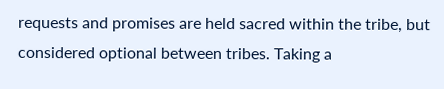requests and promises are held sacred within the tribe, but considered optional between tribes. Taking a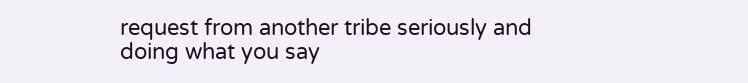request from another tribe seriously and doing what you say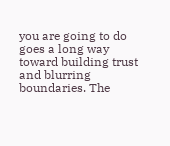you are going to do goes a long way toward building trust and blurring boundaries. The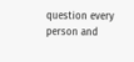question every person and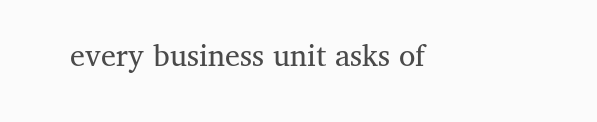every business unit asks of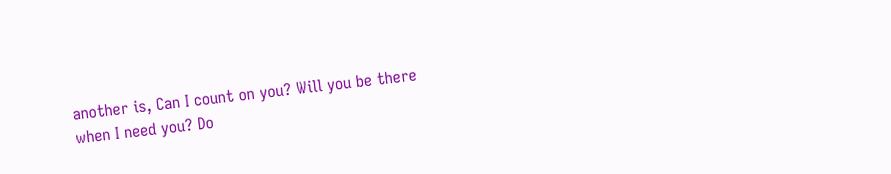another is, Can I count on you? Will you be there when I need you? Do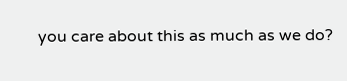you care about this as much as we do?